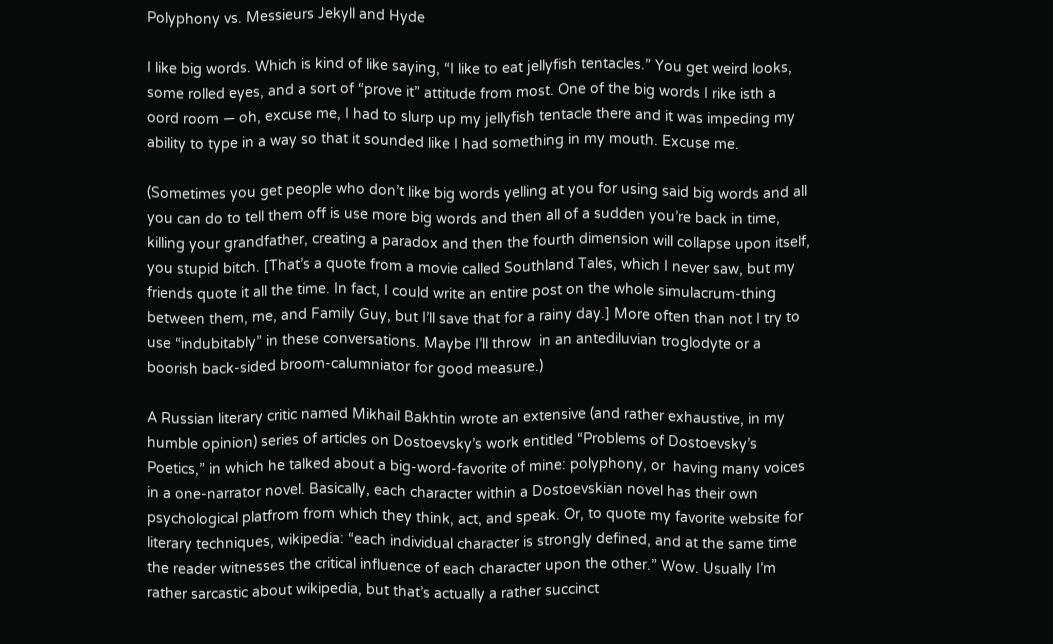Polyphony vs. Messieurs Jekyll and Hyde

I like big words. Which is kind of like saying, “I like to eat jellyfish tentacles.” You get weird looks, some rolled eyes, and a sort of “prove it” attitude from most. One of the big words I rike isth a oord room — oh, excuse me, I had to slurp up my jellyfish tentacle there and it was impeding my ability to type in a way so that it sounded like I had something in my mouth. Excuse me.

(Sometimes you get people who don’t like big words yelling at you for using said big words and all you can do to tell them off is use more big words and then all of a sudden you’re back in time, killing your grandfather, creating a paradox and then the fourth dimension will collapse upon itself, you stupid bitch. [That’s a quote from a movie called Southland Tales, which I never saw, but my friends quote it all the time. In fact, I could write an entire post on the whole simulacrum-thing between them, me, and Family Guy, but I’ll save that for a rainy day.] More often than not I try to use “indubitably” in these conversations. Maybe I’ll throw  in an antediluvian troglodyte or a boorish back-sided broom-calumniator for good measure.)

A Russian literary critic named Mikhail Bakhtin wrote an extensive (and rather exhaustive, in my humble opinion) series of articles on Dostoevsky’s work entitled “Problems of Dostoevsky’s Poetics,” in which he talked about a big-word-favorite of mine: polyphony, or  having many voices in a one-narrator novel. Basically, each character within a Dostoevskian novel has their own psychological platfrom from which they think, act, and speak. Or, to quote my favorite website for literary techniques, wikipedia: “each individual character is strongly defined, and at the same time the reader witnesses the critical influence of each character upon the other.” Wow. Usually I’m rather sarcastic about wikipedia, but that’s actually a rather succinct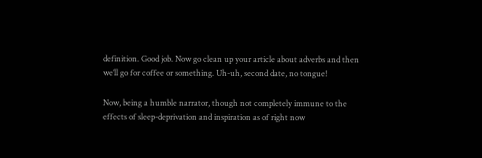definition. Good job. Now go clean up your article about adverbs and then we’ll go for coffee or something. Uh-uh, second date, no tongue!

Now, being a humble narrator, though not completely immune to the effects of sleep-deprivation and inspiration as of right now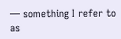— something I refer to as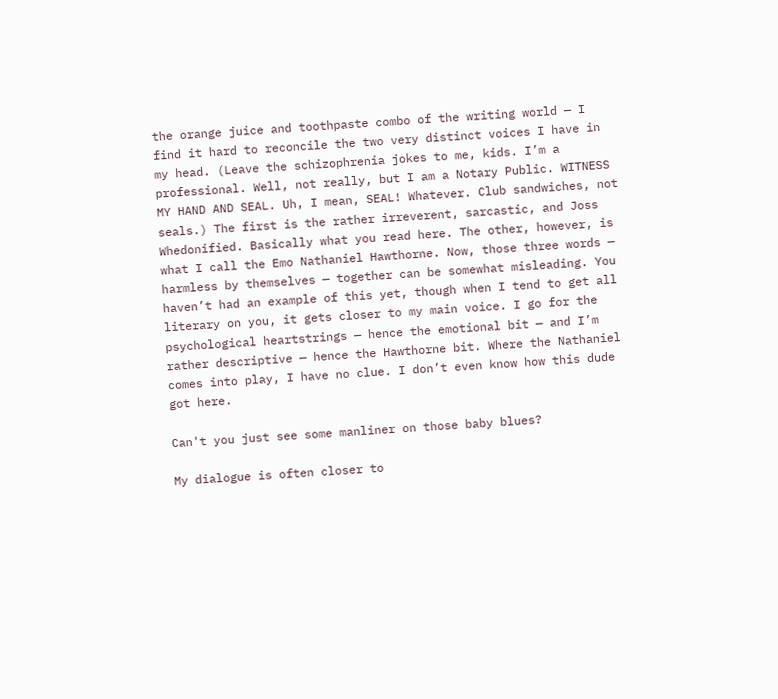the orange juice and toothpaste combo of the writing world — I find it hard to reconcile the two very distinct voices I have in my head. (Leave the schizophrenia jokes to me, kids. I’m a professional. Well, not really, but I am a Notary Public. WITNESS MY HAND AND SEAL. Uh, I mean, SEAL! Whatever. Club sandwiches, not seals.) The first is the rather irreverent, sarcastic, and Joss Whedonified. Basically what you read here. The other, however, is what I call the Emo Nathaniel Hawthorne. Now, those three words — harmless by themselves — together can be somewhat misleading. You haven’t had an example of this yet, though when I tend to get all literary on you, it gets closer to my main voice. I go for the psychological heartstrings — hence the emotional bit — and I’m rather descriptive — hence the Hawthorne bit. Where the Nathaniel comes into play, I have no clue. I don’t even know how this dude got here.

Can't you just see some manliner on those baby blues?

My dialogue is often closer to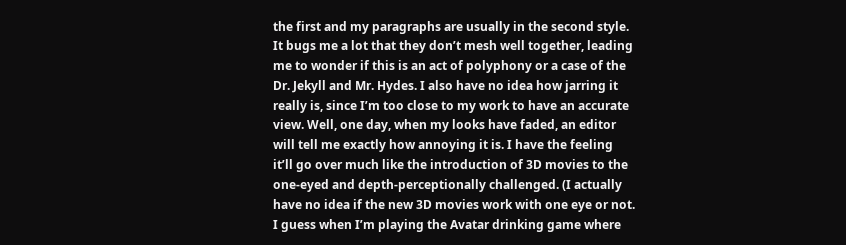the first and my paragraphs are usually in the second style. It bugs me a lot that they don’t mesh well together, leading me to wonder if this is an act of polyphony or a case of the Dr. Jekyll and Mr. Hydes. I also have no idea how jarring it really is, since I’m too close to my work to have an accurate view. Well, one day, when my looks have faded, an editor will tell me exactly how annoying it is. I have the feeling it’ll go over much like the introduction of 3D movies to the one-eyed and depth-perceptionally challenged. (I actually have no idea if the new 3D movies work with one eye or not. I guess when I’m playing the Avatar drinking game where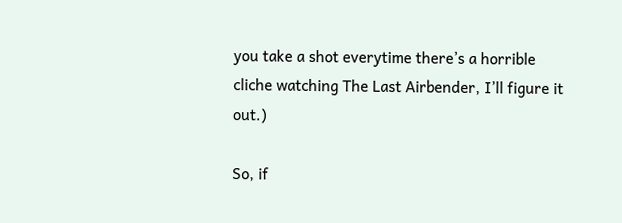you take a shot everytime there’s a horrible cliche watching The Last Airbender, I’ll figure it out.)

So, if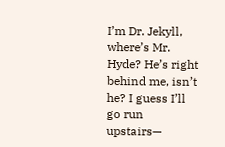I’m Dr. Jekyll, where’s Mr. Hyde? He’s right behind me, isn’t he? I guess I’ll go run upstairs—